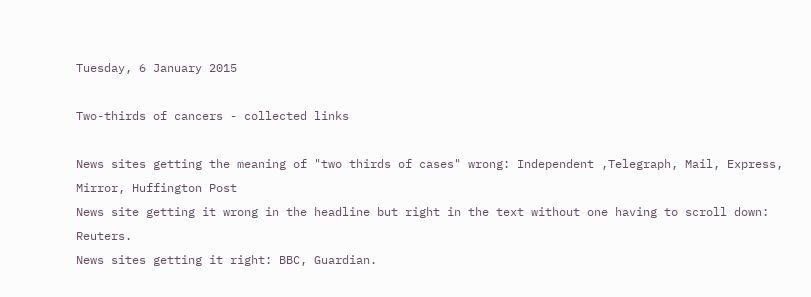Tuesday, 6 January 2015

Two-thirds of cancers - collected links

News sites getting the meaning of "two thirds of cases" wrong: Independent ,Telegraph, Mail, Express, Mirror, Huffington Post
News site getting it wrong in the headline but right in the text without one having to scroll down: Reuters.
News sites getting it right: BBC, Guardian.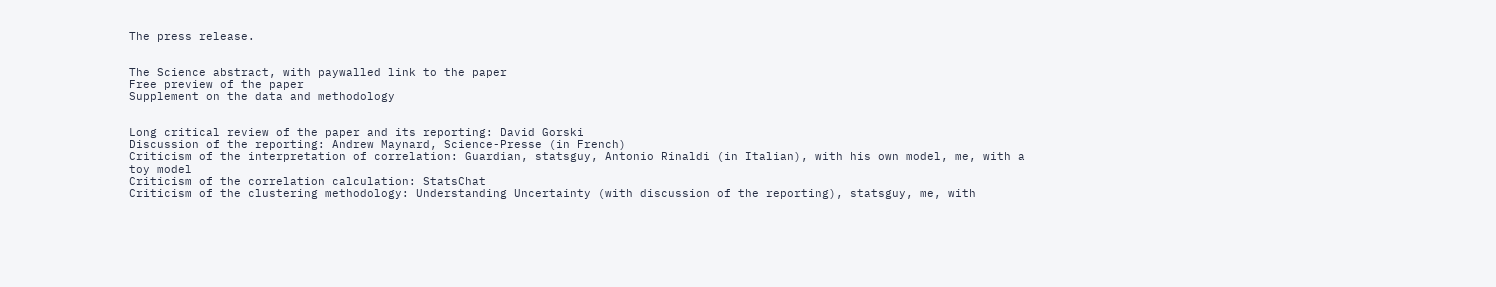The press release.


The Science abstract, with paywalled link to the paper
Free preview of the paper
Supplement on the data and methodology


Long critical review of the paper and its reporting: David Gorski
Discussion of the reporting: Andrew Maynard, Science-Presse (in French)
Criticism of the interpretation of correlation: Guardian, statsguy, Antonio Rinaldi (in Italian), with his own model, me, with a toy model
Criticism of the correlation calculation: StatsChat
Criticism of the clustering methodology: Understanding Uncertainty (with discussion of the reporting), statsguy, me, with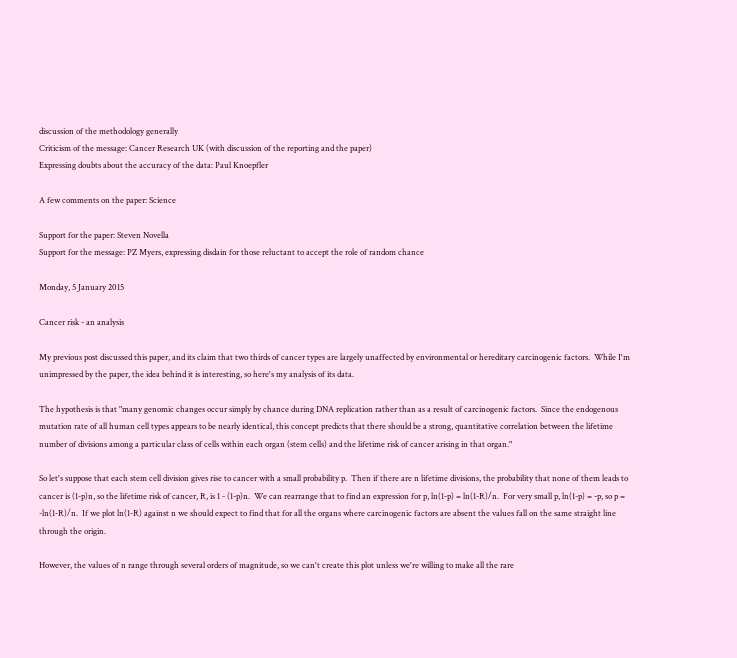discussion of the methodology generally
Criticism of the message: Cancer Research UK (with discussion of the reporting and the paper)
Expressing doubts about the accuracy of the data: Paul Knoepfler

A few comments on the paper: Science

Support for the paper: Steven Novella
Support for the message: PZ Myers, expressing disdain for those reluctant to accept the role of random chance

Monday, 5 January 2015

Cancer risk - an analysis

My previous post discussed this paper, and its claim that two thirds of cancer types are largely unaffected by environmental or hereditary carcinogenic factors.  While I'm unimpressed by the paper, the idea behind it is interesting, so here's my analysis of its data.

The hypothesis is that "many genomic changes occur simply by chance during DNA replication rather than as a result of carcinogenic factors.  Since the endogenous mutation rate of all human cell types appears to be nearly identical, this concept predicts that there should be a strong, quantitative correlation between the lifetime number of divisions among a particular class of cells within each organ (stem cells) and the lifetime risk of cancer arising in that organ."

So let's suppose that each stem cell division gives rise to cancer with a small probability p.  Then if there are n lifetime divisions, the probability that none of them leads to cancer is (1-p)n, so the lifetime risk of cancer, R, is 1 - (1-p)n.  We can rearrange that to find an expression for p, ln(1-p) = ln(1-R)/n.  For very small p, ln(1-p) = -p, so p = -ln(1-R)/n.  If we plot ln(1-R) against n we should expect to find that for all the organs where carcinogenic factors are absent the values fall on the same straight line through the origin.

However, the values of n range through several orders of magnitude, so we can't create this plot unless we're willing to make all the rare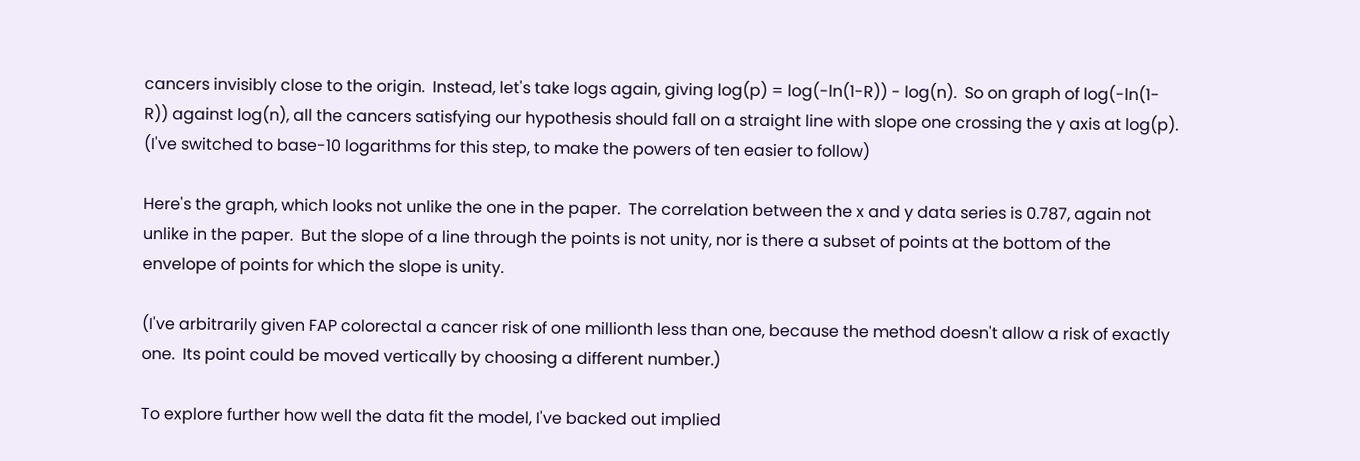cancers invisibly close to the origin.  Instead, let's take logs again, giving log(p) = log(-ln(1-R)) - log(n).  So on graph of log(-ln(1-R)) against log(n), all the cancers satisfying our hypothesis should fall on a straight line with slope one crossing the y axis at log(p).  (I've switched to base-10 logarithms for this step, to make the powers of ten easier to follow)

Here's the graph, which looks not unlike the one in the paper.  The correlation between the x and y data series is 0.787, again not unlike in the paper.  But the slope of a line through the points is not unity, nor is there a subset of points at the bottom of the envelope of points for which the slope is unity.

(I've arbitrarily given FAP colorectal a cancer risk of one millionth less than one, because the method doesn't allow a risk of exactly one.  Its point could be moved vertically by choosing a different number.)

To explore further how well the data fit the model, I've backed out implied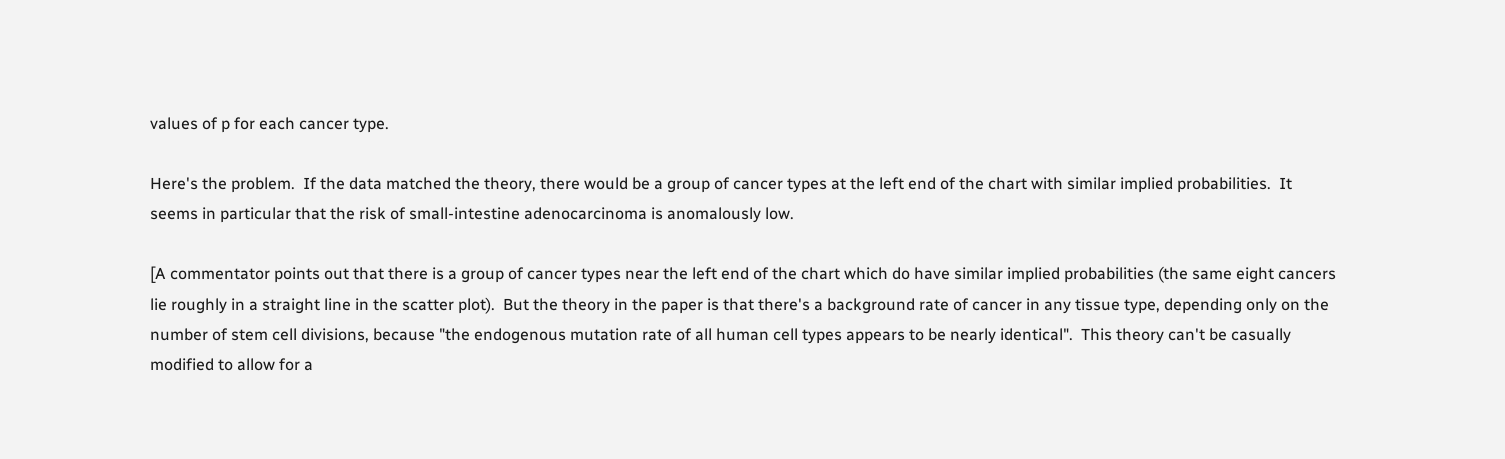values of p for each cancer type.

Here's the problem.  If the data matched the theory, there would be a group of cancer types at the left end of the chart with similar implied probabilities.  It seems in particular that the risk of small-intestine adenocarcinoma is anomalously low.

[A commentator points out that there is a group of cancer types near the left end of the chart which do have similar implied probabilities (the same eight cancers lie roughly in a straight line in the scatter plot).  But the theory in the paper is that there's a background rate of cancer in any tissue type, depending only on the number of stem cell divisions, because "the endogenous mutation rate of all human cell types appears to be nearly identical".  This theory can't be casually modified to allow for a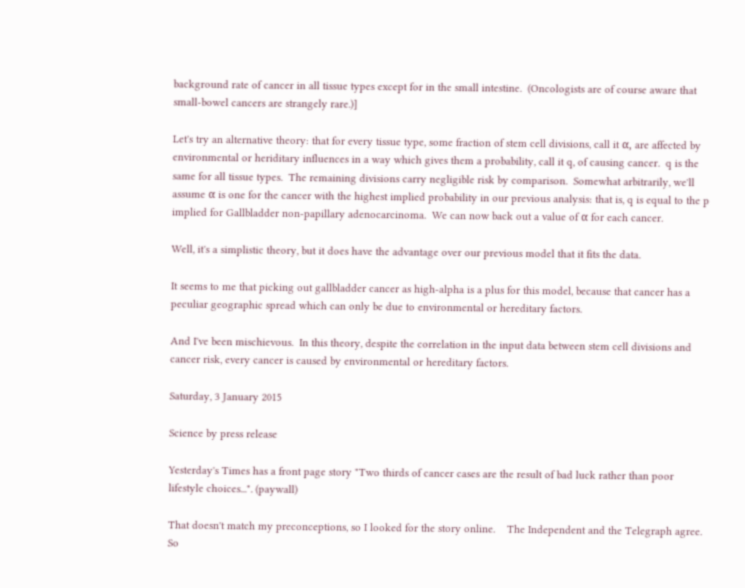background rate of cancer in all tissue types except for in the small intestine.  (Oncologists are of course aware that small-bowel cancers are strangely rare.)]

Let's try an alternative theory: that for every tissue type, some fraction of stem cell divisions, call it α, are affected by environmental or heriditary influences in a way which gives them a probability, call it q, of causing cancer.  q is the same for all tissue types.  The remaining divisions carry negligible risk by comparison.  Somewhat arbitrarily, we'll assume α is one for the cancer with the highest implied probability in our previous analysis: that is, q is equal to the p implied for Gallbladder non-papillary adenocarcinoma.  We can now back out a value of α for each cancer.

Well, it's a simplistic theory, but it does have the advantage over our previous model that it fits the data.

It seems to me that picking out gallbladder cancer as high-alpha is a plus for this model, because that cancer has a peculiar geographic spread which can only be due to environmental or hereditary factors.

And I've been mischievous.  In this theory, despite the correlation in the input data between stem cell divisions and cancer risk, every cancer is caused by environmental or hereditary factors.

Saturday, 3 January 2015

Science by press release

Yesterday's Times has a front page story "Two thirds of cancer cases are the result of bad luck rather than poor lifestyle choices...". (paywall)

That doesn't match my preconceptions, so I looked for the story online.    The Independent and the Telegraph agree.  So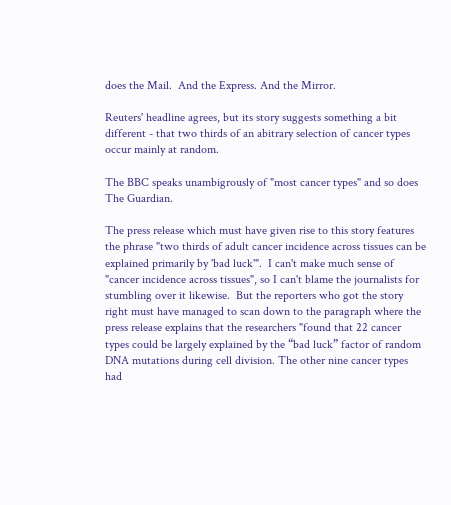does the Mail.  And the Express. And the Mirror.

Reuters' headline agrees, but its story suggests something a bit different - that two thirds of an abitrary selection of cancer types occur mainly at random.

The BBC speaks unambigrously of "most cancer types" and so does The Guardian.

The press release which must have given rise to this story features the phrase "two thirds of adult cancer incidence across tissues can be explained primarily by 'bad luck'".  I can't make much sense of "cancer incidence across tissues", so I can't blame the journalists for stumbling over it likewise.  But the reporters who got the story right must have managed to scan down to the paragraph where the press release explains that the researchers "found that 22 cancer types could be largely explained by the “bad luck” factor of random DNA mutations during cell division. The other nine cancer types had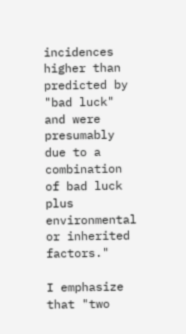incidences higher than predicted by "bad luck" and were presumably due to a combination of bad luck plus environmental or inherited factors."

I emphasize that "two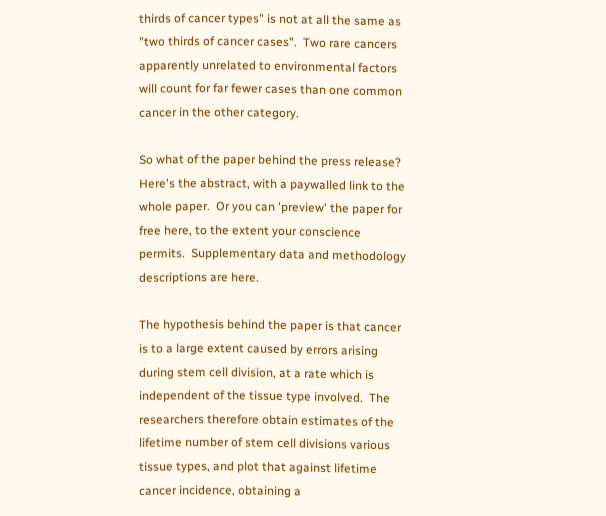thirds of cancer types" is not at all the same as "two thirds of cancer cases".  Two rare cancers apparently unrelated to environmental factors will count for far fewer cases than one common cancer in the other category.

So what of the paper behind the press release?  Here's the abstract, with a paywalled link to the whole paper.  Or you can 'preview' the paper for free here, to the extent your conscience permits.  Supplementary data and methodology descriptions are here.

The hypothesis behind the paper is that cancer is to a large extent caused by errors arising during stem cell division, at a rate which is independent of the tissue type involved.  The researchers therefore obtain estimates of the lifetime number of stem cell divisions various tissue types, and plot that against lifetime cancer incidence, obtaining a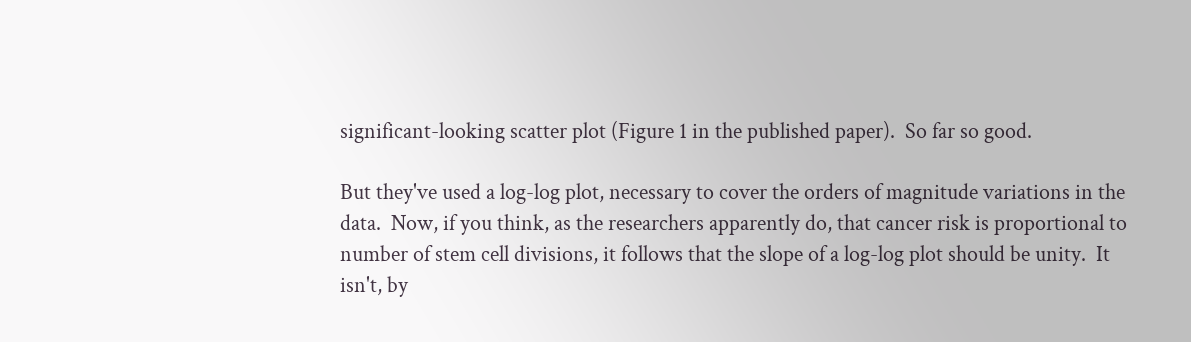significant-looking scatter plot (Figure 1 in the published paper).  So far so good.

But they've used a log-log plot, necessary to cover the orders of magnitude variations in the data.  Now, if you think, as the researchers apparently do, that cancer risk is proportional to number of stem cell divisions, it follows that the slope of a log-log plot should be unity.  It isn't, by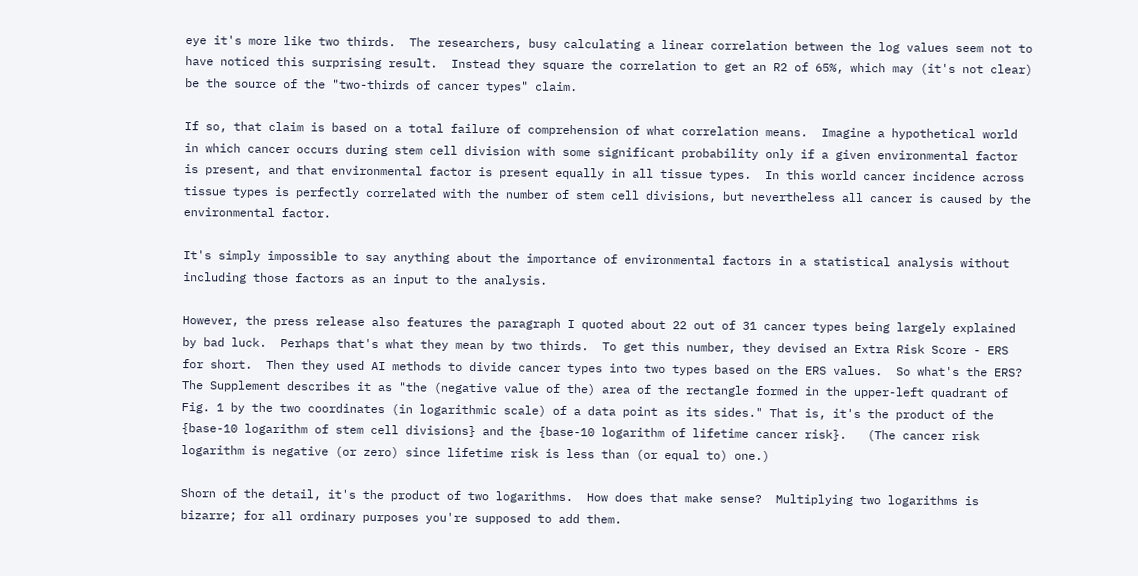eye it's more like two thirds.  The researchers, busy calculating a linear correlation between the log values seem not to have noticed this surprising result.  Instead they square the correlation to get an R2 of 65%, which may (it's not clear) be the source of the "two-thirds of cancer types" claim.

If so, that claim is based on a total failure of comprehension of what correlation means.  Imagine a hypothetical world in which cancer occurs during stem cell division with some significant probability only if a given environmental factor is present, and that environmental factor is present equally in all tissue types.  In this world cancer incidence across tissue types is perfectly correlated with the number of stem cell divisions, but nevertheless all cancer is caused by the environmental factor.

It's simply impossible to say anything about the importance of environmental factors in a statistical analysis without including those factors as an input to the analysis.

However, the press release also features the paragraph I quoted about 22 out of 31 cancer types being largely explained by bad luck.  Perhaps that's what they mean by two thirds.  To get this number, they devised an Extra Risk Score - ERS for short.  Then they used AI methods to divide cancer types into two types based on the ERS values.  So what's the ERS?  The Supplement describes it as "the (negative value of the) area of the rectangle formed in the upper-left quadrant of Fig. 1 by the two coordinates (in logarithmic scale) of a data point as its sides." That is, it's the product of the {base-10 logarithm of stem cell divisions} and the {base-10 logarithm of lifetime cancer risk}.   (The cancer risk logarithm is negative (or zero) since lifetime risk is less than (or equal to) one.)

Shorn of the detail, it's the product of two logarithms.  How does that make sense?  Multiplying two logarithms is bizarre; for all ordinary purposes you're supposed to add them.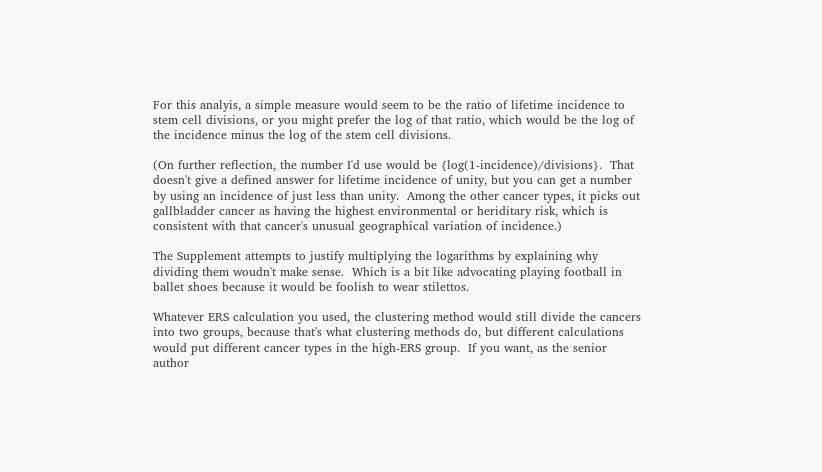For this analyis, a simple measure would seem to be the ratio of lifetime incidence to stem cell divisions, or you might prefer the log of that ratio, which would be the log of the incidence minus the log of the stem cell divisions.

(On further reflection, the number I'd use would be {log(1-incidence)/divisions}.  That doesn't give a defined answer for lifetime incidence of unity, but you can get a number by using an incidence of just less than unity.  Among the other cancer types, it picks out gallbladder cancer as having the highest environmental or heriditary risk, which is consistent with that cancer's unusual geographical variation of incidence.)

The Supplement attempts to justify multiplying the logarithms by explaining why dividing them woudn't make sense.  Which is a bit like advocating playing football in ballet shoes because it would be foolish to wear stilettos.

Whatever ERS calculation you used, the clustering method would still divide the cancers into two groups, because that's what clustering methods do, but different calculations would put different cancer types in the high-ERS group.  If you want, as the senior author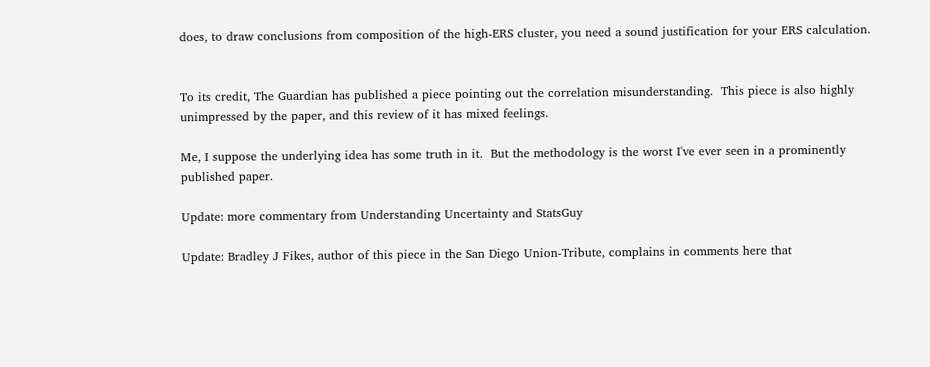does, to draw conclusions from composition of the high-ERS cluster, you need a sound justification for your ERS calculation.


To its credit, The Guardian has published a piece pointing out the correlation misunderstanding.  This piece is also highly unimpressed by the paper, and this review of it has mixed feelings.

Me, I suppose the underlying idea has some truth in it.  But the methodology is the worst I've ever seen in a prominently published paper.

Update: more commentary from Understanding Uncertainty and StatsGuy

Update: Bradley J Fikes, author of this piece in the San Diego Union-Tribute, complains in comments here that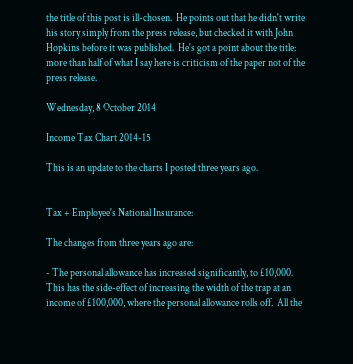the title of this post is ill-chosen.  He points out that he didn't write his story simply from the press release, but checked it with John Hopkins before it was published.  He's got a point about the title: more than half of what I say here is criticism of the paper not of the press release.

Wednesday, 8 October 2014

Income Tax Chart 2014-15

This is an update to the charts I posted three years ago.


Tax + Employee's National Insurance:

The changes from three years ago are:

- The personal allowance has increased significantly, to £10,000.  This has the side-effect of increasing the width of the trap at an income of £100,000, where the personal allowance rolls off.  All the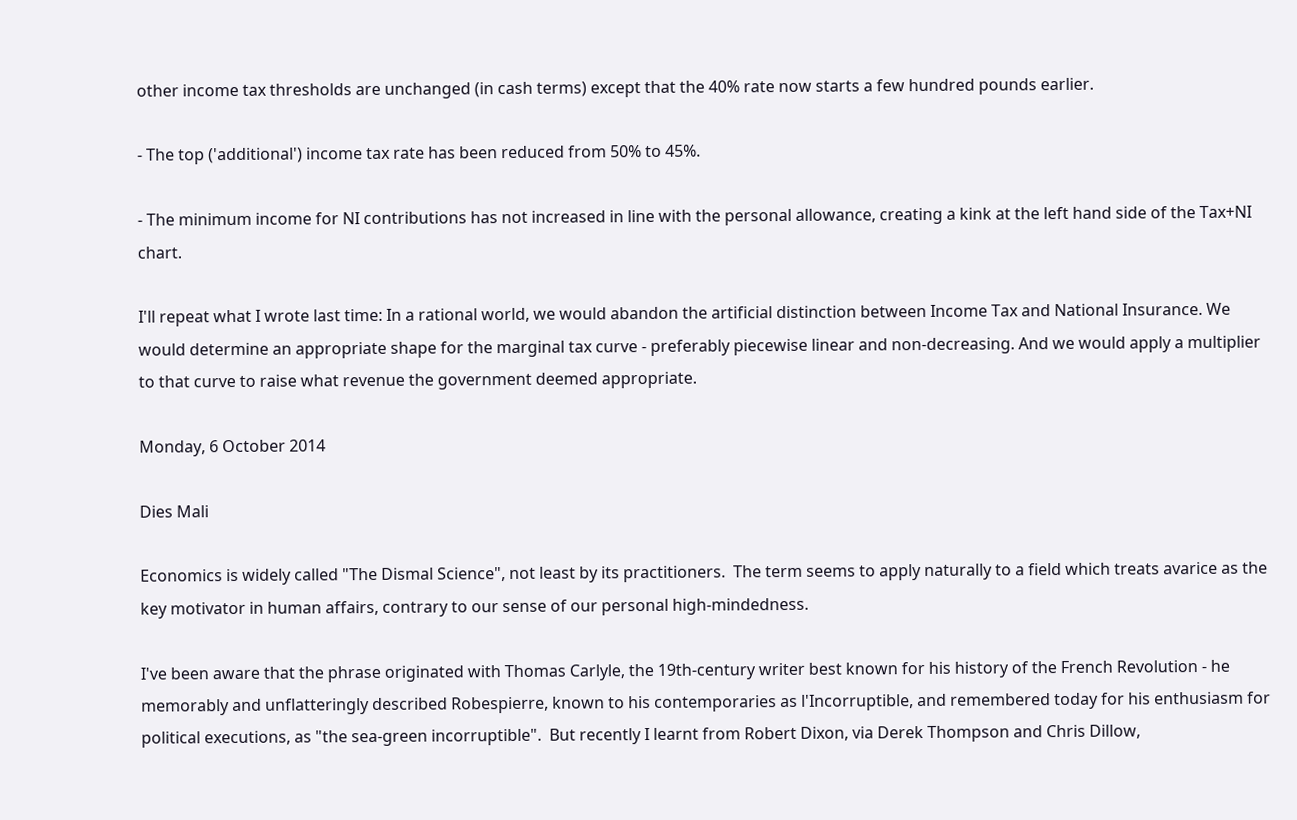other income tax thresholds are unchanged (in cash terms) except that the 40% rate now starts a few hundred pounds earlier.

- The top ('additional') income tax rate has been reduced from 50% to 45%.

- The minimum income for NI contributions has not increased in line with the personal allowance, creating a kink at the left hand side of the Tax+NI chart.

I'll repeat what I wrote last time: In a rational world, we would abandon the artificial distinction between Income Tax and National Insurance. We would determine an appropriate shape for the marginal tax curve - preferably piecewise linear and non-decreasing. And we would apply a multiplier to that curve to raise what revenue the government deemed appropriate.

Monday, 6 October 2014

Dies Mali

Economics is widely called "The Dismal Science", not least by its practitioners.  The term seems to apply naturally to a field which treats avarice as the key motivator in human affairs, contrary to our sense of our personal high-mindedness.

I've been aware that the phrase originated with Thomas Carlyle, the 19th-century writer best known for his history of the French Revolution - he memorably and unflatteringly described Robespierre, known to his contemporaries as l'Incorruptible, and remembered today for his enthusiasm for political executions, as "the sea-green incorruptible".  But recently I learnt from Robert Dixon, via Derek Thompson and Chris Dillow,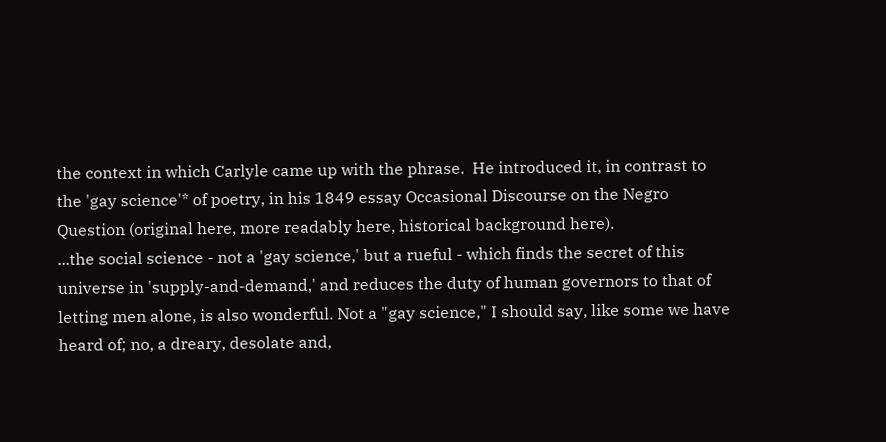the context in which Carlyle came up with the phrase.  He introduced it, in contrast to the 'gay science'* of poetry, in his 1849 essay Occasional Discourse on the Negro Question (original here, more readably here, historical background here).
...the social science - not a 'gay science,' but a rueful - which finds the secret of this universe in 'supply-and-demand,' and reduces the duty of human governors to that of letting men alone, is also wonderful. Not a "gay science," I should say, like some we have heard of; no, a dreary, desolate and,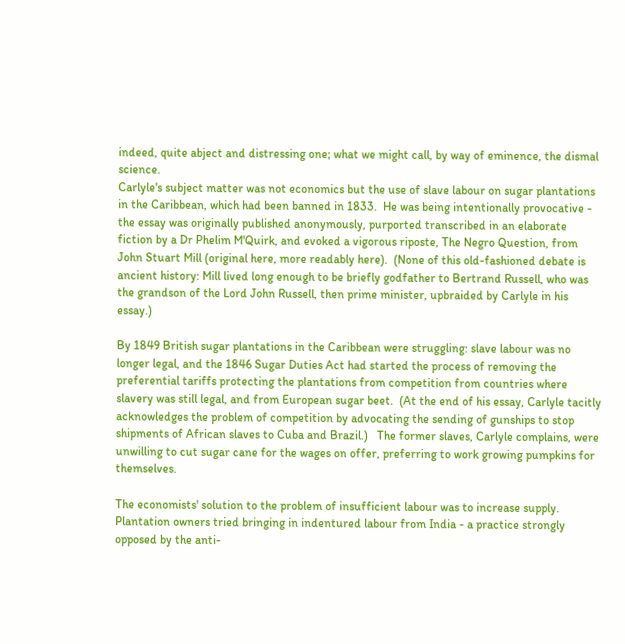indeed, quite abject and distressing one; what we might call, by way of eminence, the dismal science.
Carlyle's subject matter was not economics but the use of slave labour on sugar plantations in the Caribbean, which had been banned in 1833.  He was being intentionally provocative - the essay was originally published anonymously, purported transcribed in an elaborate fiction by a Dr Phelim M'Quirk, and evoked a vigorous riposte, The Negro Question, from John Stuart Mill (original here, more readably here).  (None of this old-fashioned debate is ancient history: Mill lived long enough to be briefly godfather to Bertrand Russell, who was the grandson of the Lord John Russell, then prime minister, upbraided by Carlyle in his essay.)

By 1849 British sugar plantations in the Caribbean were struggling: slave labour was no longer legal, and the 1846 Sugar Duties Act had started the process of removing the preferential tariffs protecting the plantations from competition from countries where slavery was still legal, and from European sugar beet.  (At the end of his essay, Carlyle tacitly acknowledges the problem of competition by advocating the sending of gunships to stop shipments of African slaves to Cuba and Brazil.)   The former slaves, Carlyle complains, were unwilling to cut sugar cane for the wages on offer, preferring to work growing pumpkins for themselves.

The economists' solution to the problem of insufficient labour was to increase supply.  Plantation owners tried bringing in indentured labour from India - a practice strongly opposed by the anti-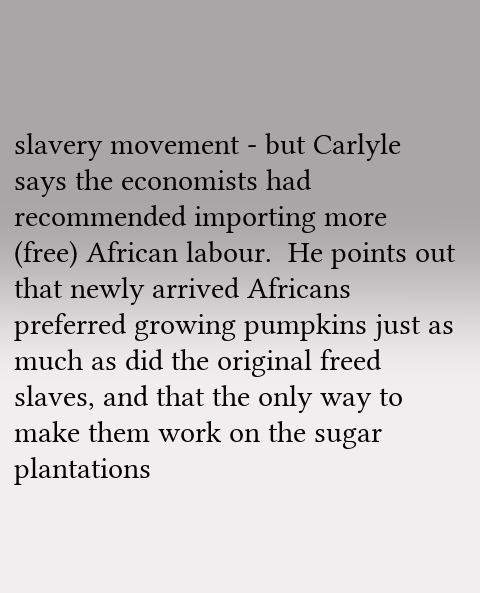slavery movement - but Carlyle says the economists had recommended importing more (free) African labour.  He points out that newly arrived Africans preferred growing pumpkins just as much as did the original freed slaves, and that the only way to make them work on the sugar plantations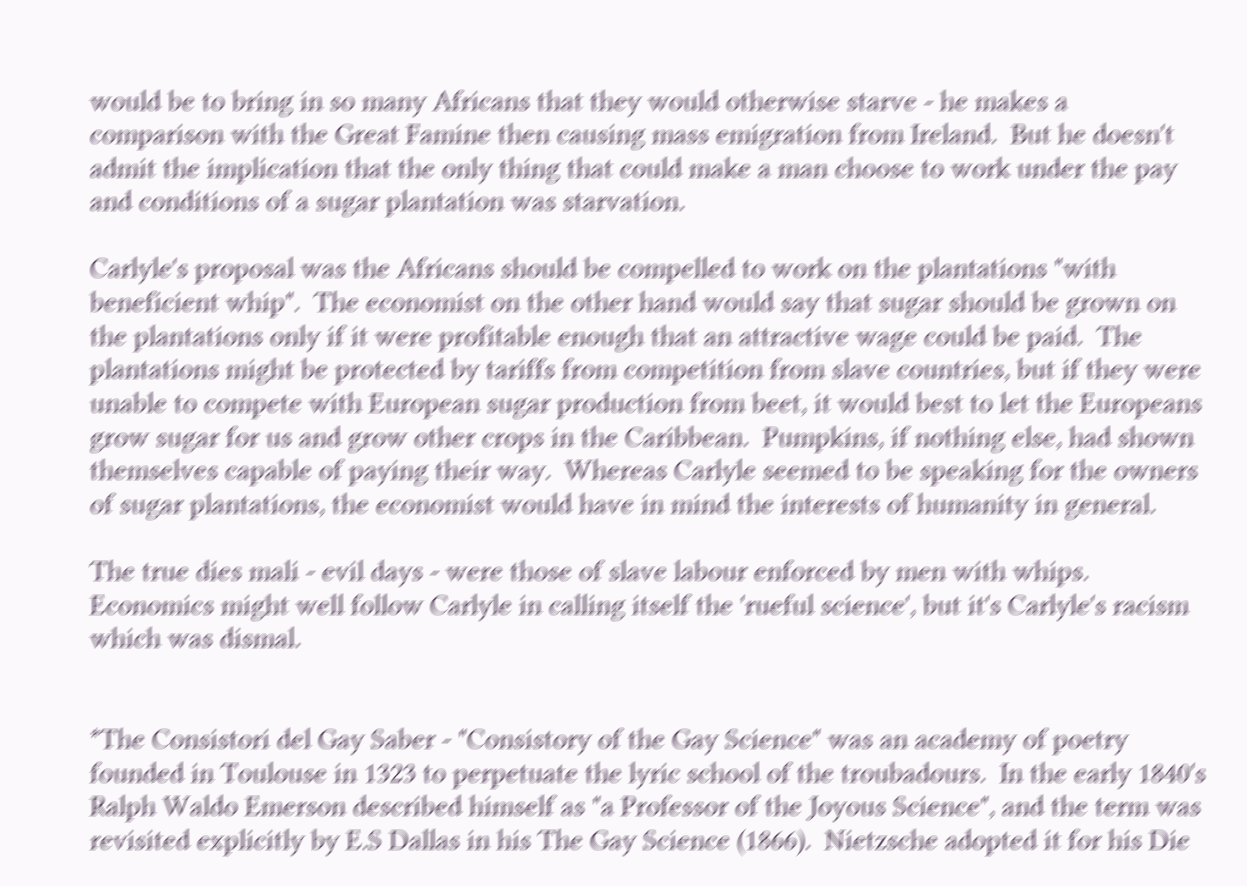would be to bring in so many Africans that they would otherwise starve - he makes a comparison with the Great Famine then causing mass emigration from Ireland.  But he doesn't admit the implication that the only thing that could make a man choose to work under the pay and conditions of a sugar plantation was starvation.

Carlyle's proposal was the Africans should be compelled to work on the plantations "with beneficient whip".  The economist on the other hand would say that sugar should be grown on the plantations only if it were profitable enough that an attractive wage could be paid.  The plantations might be protected by tariffs from competition from slave countries, but if they were unable to compete with European sugar production from beet, it would best to let the Europeans grow sugar for us and grow other crops in the Caribbean.  Pumpkins, if nothing else, had shown themselves capable of paying their way.  Whereas Carlyle seemed to be speaking for the owners of sugar plantations, the economist would have in mind the interests of humanity in general.

The true dies mali - evil days - were those of slave labour enforced by men with whips.  Economics might well follow Carlyle in calling itself the 'rueful science', but it's Carlyle's racism which was dismal.


*The Consistori del Gay Saber - "Consistory of the Gay Science" was an academy of poetry founded in Toulouse in 1323 to perpetuate the lyric school of the troubadours.  In the early 1840's Ralph Waldo Emerson described himself as "a Professor of the Joyous Science", and the term was revisited explicitly by E.S Dallas in his The Gay Science (1866).  Nietzsche adopted it for his Die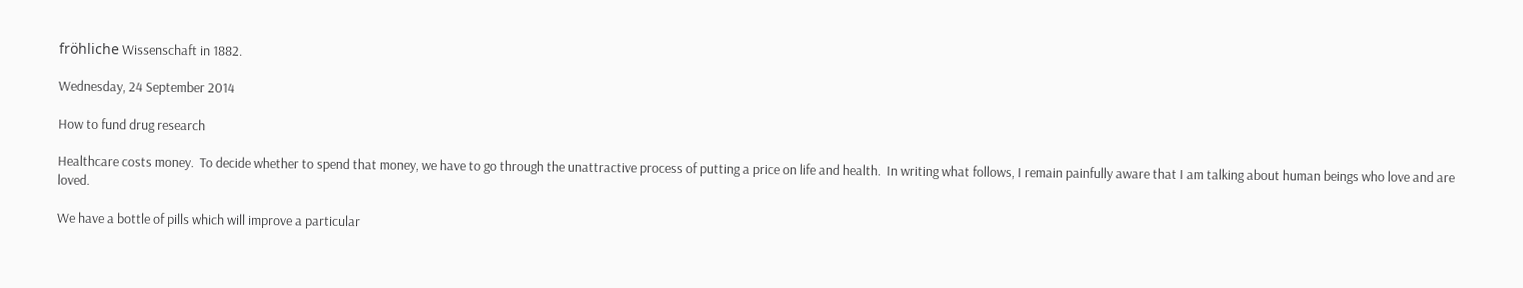fröhliche Wissenschaft in 1882.

Wednesday, 24 September 2014

How to fund drug research

Healthcare costs money.  To decide whether to spend that money, we have to go through the unattractive process of putting a price on life and health.  In writing what follows, I remain painfully aware that I am talking about human beings who love and are loved.

We have a bottle of pills which will improve a particular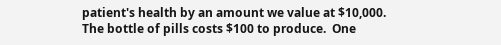patient's health by an amount we value at $10,000.  The bottle of pills costs $100 to produce.  One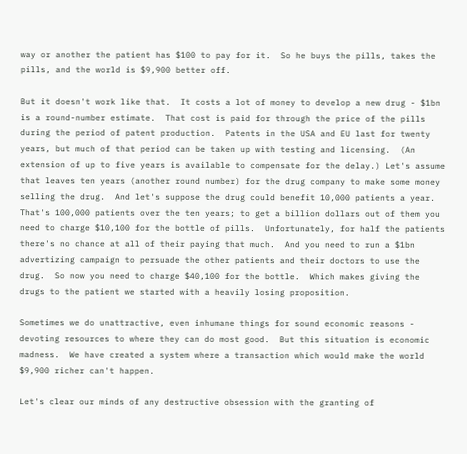way or another the patient has $100 to pay for it.  So he buys the pills, takes the pills, and the world is $9,900 better off.

But it doesn't work like that.  It costs a lot of money to develop a new drug - $1bn is a round-number estimate.  That cost is paid for through the price of the pills during the period of patent production.  Patents in the USA and EU last for twenty years, but much of that period can be taken up with testing and licensing.  (An extension of up to five years is available to compensate for the delay.) Let's assume that leaves ten years (another round number) for the drug company to make some money selling the drug.  And let's suppose the drug could benefit 10,000 patients a year.  That's 100,000 patients over the ten years; to get a billion dollars out of them you need to charge $10,100 for the bottle of pills.  Unfortunately, for half the patients there's no chance at all of their paying that much.  And you need to run a $1bn advertizing campaign to persuade the other patients and their doctors to use the drug.  So now you need to charge $40,100 for the bottle.  Which makes giving the drugs to the patient we started with a heavily losing proposition.

Sometimes we do unattractive, even inhumane things for sound economic reasons - devoting resources to where they can do most good.  But this situation is economic madness.  We have created a system where a transaction which would make the world $9,900 richer can't happen.

Let's clear our minds of any destructive obsession with the granting of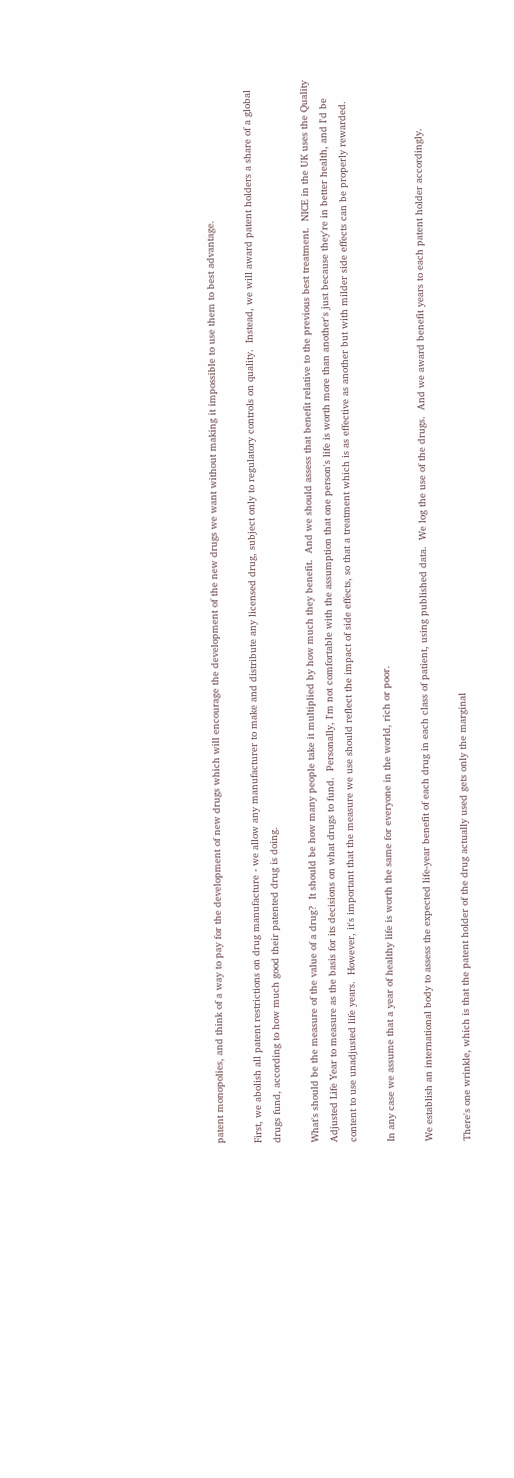patent monopolies, and think of a way to pay for the development of new drugs which will encourage the development of the new drugs we want without making it impossible to use them to best advantage.

First, we abolish all patent restrictions on drug manufacture - we allow any manufacturer to make and distribute any licensed drug, subject only to regulatory controls on quality.  Instead, we will award patent holders a share of a global drugs fund, according to how much good their patented drug is doing.

What's should be the measure of the value of a drug?  It should be how many people take it multiplied by how much they benefit.  And we should assess that benefit relative to the previous best treatment.  NICE in the UK uses the Quality Adjusted Life Year to measure as the basis for its decisions on what drugs to fund.  Personally, I'm not comfortable with the assumption that one person's life is worth more than another's just because they're in better health, and I'd be content to use unadjusted life years.  However, it's important that the measure we use should reflect the impact of side effects, so that a treatment which is as effective as another but with milder side effects can be properly rewarded.

In any case we assume that a year of healthy life is worth the same for everyone in the world, rich or poor.

We establish an international body to assess the expected life-year benefit of each drug in each class of patient, using published data.  We log the use of the drugs.  And we award benefit years to each patent holder accordingly.

There's one wrinkle, which is that the patent holder of the drug actually used gets only the marginal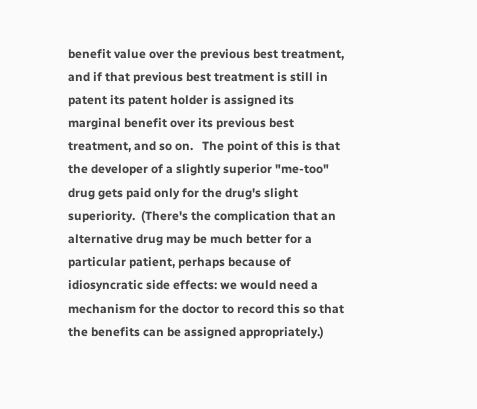benefit value over the previous best treatment, and if that previous best treatment is still in patent its patent holder is assigned its marginal benefit over its previous best treatment, and so on.   The point of this is that the developer of a slightly superior "me-too" drug gets paid only for the drug's slight superiority.  (There's the complication that an alternative drug may be much better for a particular patient, perhaps because of idiosyncratic side effects: we would need a mechanism for the doctor to record this so that the benefits can be assigned appropriately.)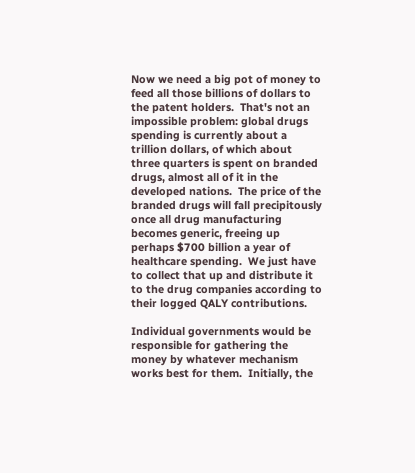Now we need a big pot of money to feed all those billions of dollars to the patent holders.  That's not an impossible problem: global drugs spending is currently about a trillion dollars, of which about three quarters is spent on branded drugs, almost all of it in the developed nations.  The price of the branded drugs will fall precipitously once all drug manufacturing becomes generic, freeing up perhaps $700 billion a year of healthcare spending.  We just have to collect that up and distribute it to the drug companies according to their logged QALY contributions.

Individual governments would be responsible for gathering the money by whatever mechanism works best for them.  Initially, the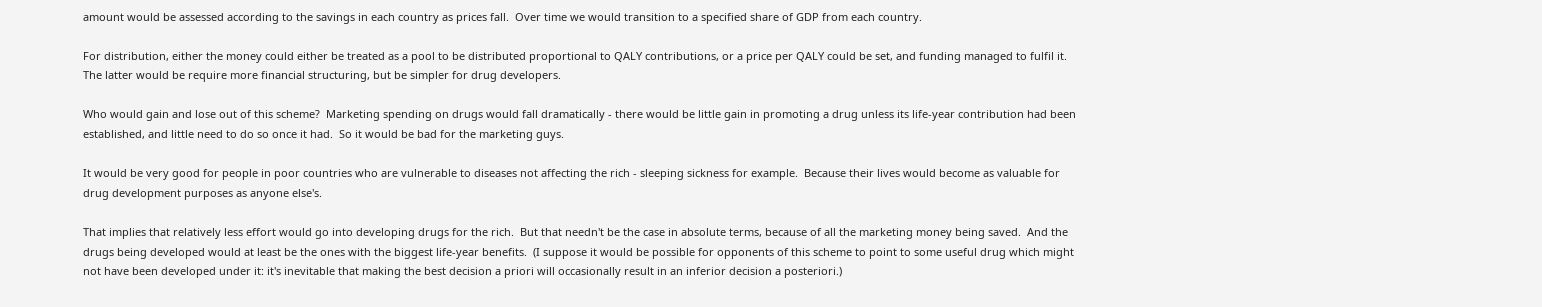amount would be assessed according to the savings in each country as prices fall.  Over time we would transition to a specified share of GDP from each country.

For distribution, either the money could either be treated as a pool to be distributed proportional to QALY contributions, or a price per QALY could be set, and funding managed to fulfil it.  The latter would be require more financial structuring, but be simpler for drug developers.

Who would gain and lose out of this scheme?  Marketing spending on drugs would fall dramatically - there would be little gain in promoting a drug unless its life-year contribution had been established, and little need to do so once it had.  So it would be bad for the marketing guys.

It would be very good for people in poor countries who are vulnerable to diseases not affecting the rich - sleeping sickness for example.  Because their lives would become as valuable for drug development purposes as anyone else's.

That implies that relatively less effort would go into developing drugs for the rich.  But that needn't be the case in absolute terms, because of all the marketing money being saved.  And the drugs being developed would at least be the ones with the biggest life-year benefits.  (I suppose it would be possible for opponents of this scheme to point to some useful drug which might not have been developed under it: it's inevitable that making the best decision a priori will occasionally result in an inferior decision a posteriori.)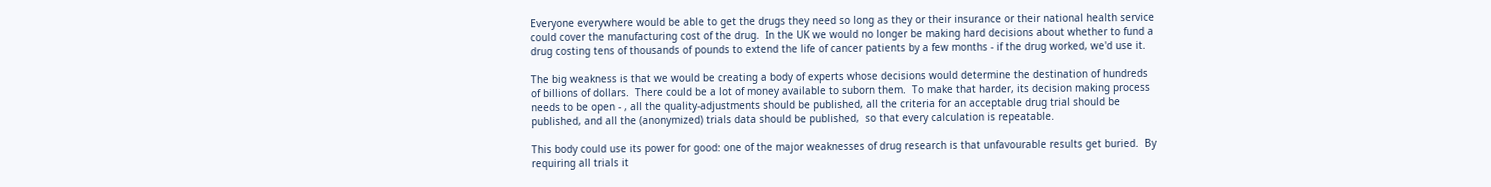Everyone everywhere would be able to get the drugs they need so long as they or their insurance or their national health service could cover the manufacturing cost of the drug.  In the UK we would no longer be making hard decisions about whether to fund a drug costing tens of thousands of pounds to extend the life of cancer patients by a few months - if the drug worked, we'd use it.

The big weakness is that we would be creating a body of experts whose decisions would determine the destination of hundreds of billions of dollars.  There could be a lot of money available to suborn them.  To make that harder, its decision making process needs to be open - , all the quality-adjustments should be published, all the criteria for an acceptable drug trial should be published, and all the (anonymized) trials data should be published,  so that every calculation is repeatable.

This body could use its power for good: one of the major weaknesses of drug research is that unfavourable results get buried.  By requiring all trials it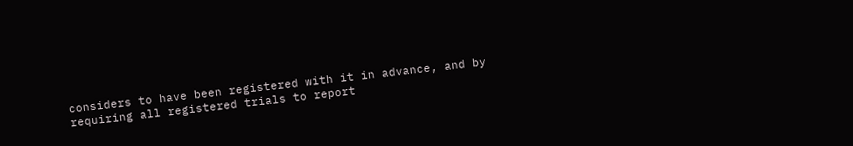considers to have been registered with it in advance, and by requiring all registered trials to report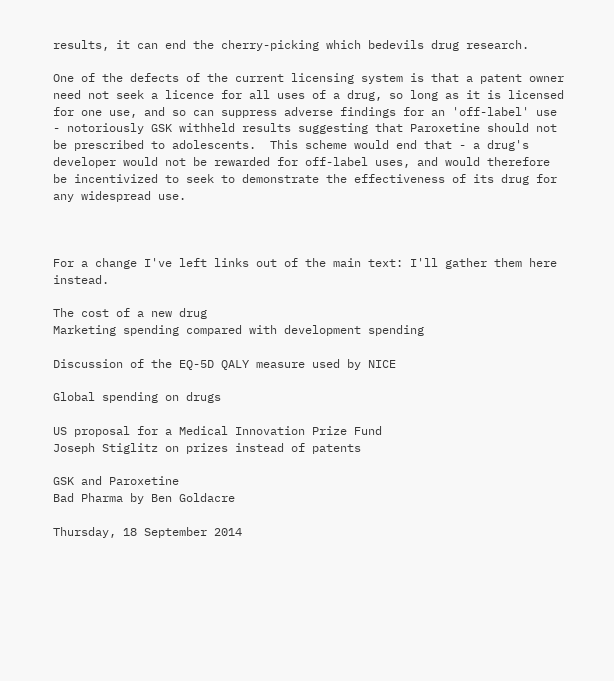results, it can end the cherry-picking which bedevils drug research.

One of the defects of the current licensing system is that a patent owner need not seek a licence for all uses of a drug, so long as it is licensed for one use, and so can suppress adverse findings for an 'off-label' use - notoriously GSK withheld results suggesting that Paroxetine should not be prescribed to adolescents.  This scheme would end that - a drug's developer would not be rewarded for off-label uses, and would therefore be incentivized to seek to demonstrate the effectiveness of its drug for any widespread use.



For a change I've left links out of the main text: I'll gather them here instead.

The cost of a new drug
Marketing spending compared with development spending

Discussion of the EQ-5D QALY measure used by NICE

Global spending on drugs

US proposal for a Medical Innovation Prize Fund
Joseph Stiglitz on prizes instead of patents

GSK and Paroxetine
Bad Pharma by Ben Goldacre

Thursday, 18 September 2014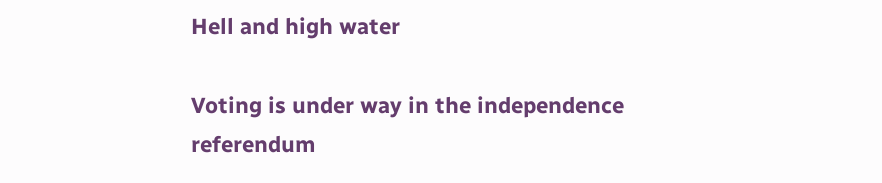Hell and high water

Voting is under way in the independence referendum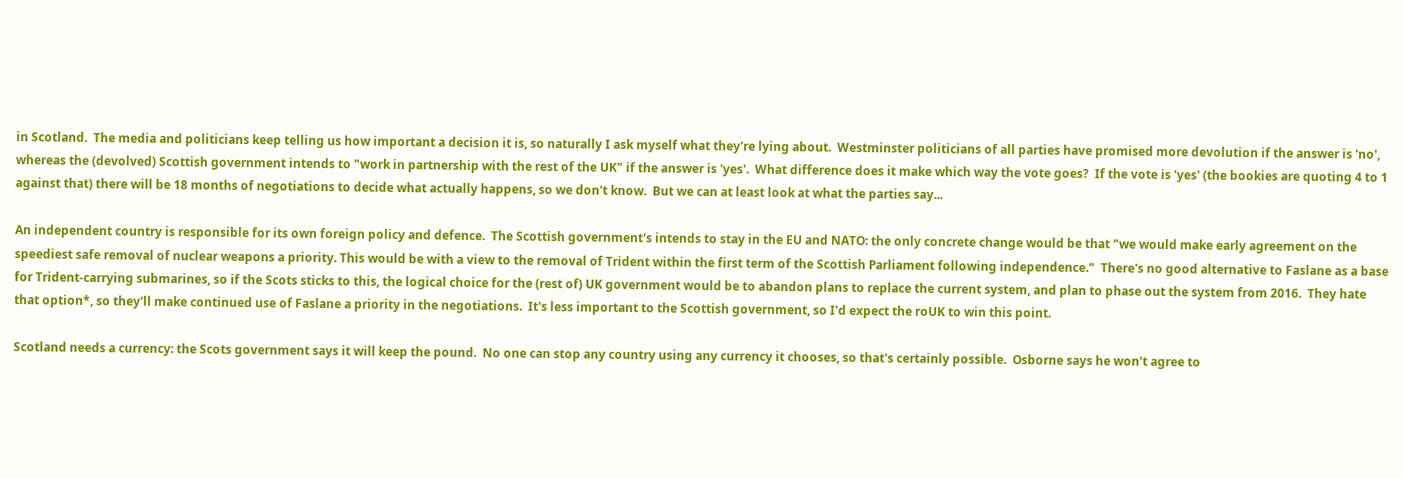in Scotland.  The media and politicians keep telling us how important a decision it is, so naturally I ask myself what they're lying about.  Westminster politicians of all parties have promised more devolution if the answer is 'no', whereas the (devolved) Scottish government intends to "work in partnership with the rest of the UK" if the answer is 'yes'.  What difference does it make which way the vote goes?  If the vote is 'yes' (the bookies are quoting 4 to 1 against that) there will be 18 months of negotiations to decide what actually happens, so we don't know.  But we can at least look at what the parties say...

An independent country is responsible for its own foreign policy and defence.  The Scottish government's intends to stay in the EU and NATO: the only concrete change would be that "we would make early agreement on the speediest safe removal of nuclear weapons a priority. This would be with a view to the removal of Trident within the first term of the Scottish Parliament following independence."  There's no good alternative to Faslane as a base for Trident-carrying submarines, so if the Scots sticks to this, the logical choice for the (rest of) UK government would be to abandon plans to replace the current system, and plan to phase out the system from 2016.  They hate that option*, so they'll make continued use of Faslane a priority in the negotiations.  It's less important to the Scottish government, so I'd expect the roUK to win this point.

Scotland needs a currency: the Scots government says it will keep the pound.  No one can stop any country using any currency it chooses, so that's certainly possible.  Osborne says he won't agree to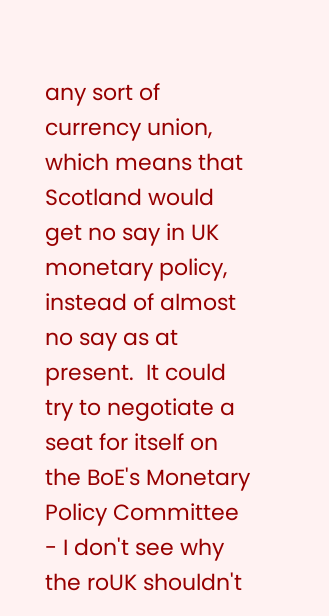any sort of currency union, which means that Scotland would get no say in UK monetary policy, instead of almost no say as at present.  It could try to negotiate a seat for itself on the BoE's Monetary Policy Committee - I don't see why the roUK shouldn't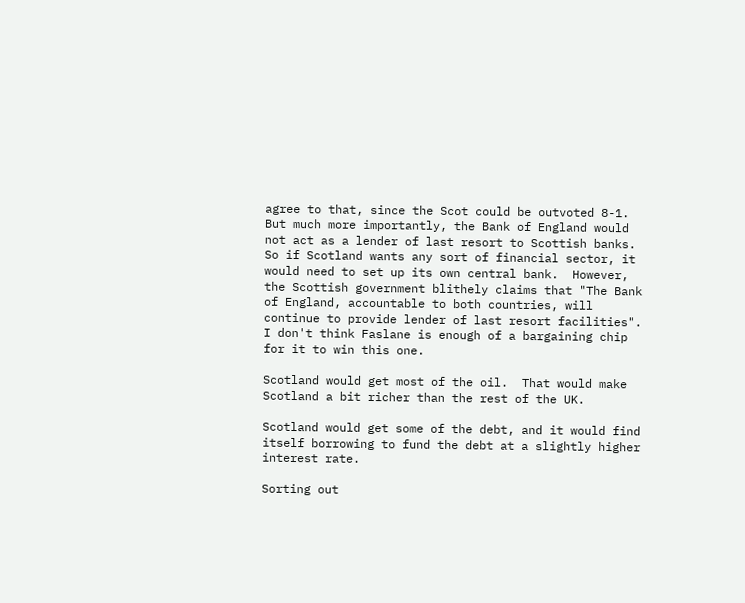agree to that, since the Scot could be outvoted 8-1.  But much more importantly, the Bank of England would not act as a lender of last resort to Scottish banks.  So if Scotland wants any sort of financial sector, it would need to set up its own central bank.  However, the Scottish government blithely claims that "The Bank of England, accountable to both countries, will continue to provide lender of last resort facilities".  I don't think Faslane is enough of a bargaining chip for it to win this one.

Scotland would get most of the oil.  That would make Scotland a bit richer than the rest of the UK.

Scotland would get some of the debt, and it would find itself borrowing to fund the debt at a slightly higher interest rate.

Sorting out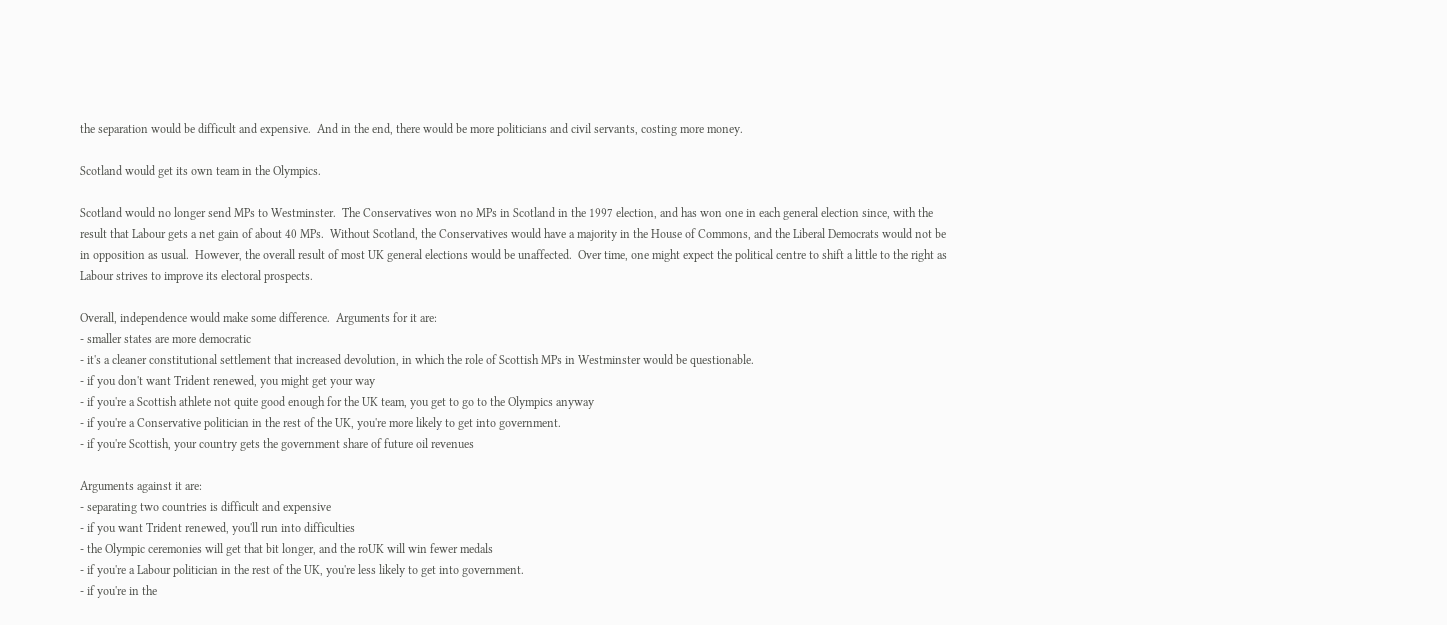the separation would be difficult and expensive.  And in the end, there would be more politicians and civil servants, costing more money.

Scotland would get its own team in the Olympics.

Scotland would no longer send MPs to Westminster.  The Conservatives won no MPs in Scotland in the 1997 election, and has won one in each general election since, with the result that Labour gets a net gain of about 40 MPs.  Without Scotland, the Conservatives would have a majority in the House of Commons, and the Liberal Democrats would not be in opposition as usual.  However, the overall result of most UK general elections would be unaffected.  Over time, one might expect the political centre to shift a little to the right as Labour strives to improve its electoral prospects.

Overall, independence would make some difference.  Arguments for it are:
- smaller states are more democratic
- it's a cleaner constitutional settlement that increased devolution, in which the role of Scottish MPs in Westminster would be questionable.
- if you don't want Trident renewed, you might get your way
- if you're a Scottish athlete not quite good enough for the UK team, you get to go to the Olympics anyway
- if you're a Conservative politician in the rest of the UK, you're more likely to get into government.
- if you're Scottish, your country gets the government share of future oil revenues

Arguments against it are:
- separating two countries is difficult and expensive
- if you want Trident renewed, you'll run into difficulties
- the Olympic ceremonies will get that bit longer, and the roUK will win fewer medals
- if you're a Labour politician in the rest of the UK, you're less likely to get into government.
- if you're in the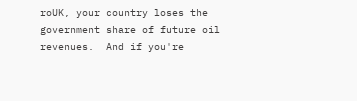roUK, your country loses the government share of future oil revenues.  And if you're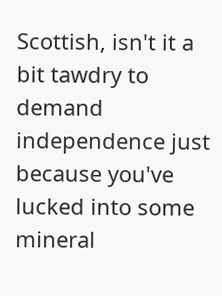Scottish, isn't it a bit tawdry to demand independence just because you've lucked into some mineral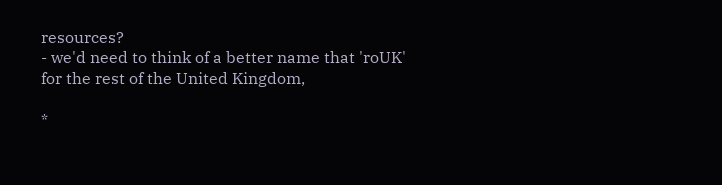resources?
- we'd need to think of a better name that 'roUK' for the rest of the United Kingdom,

*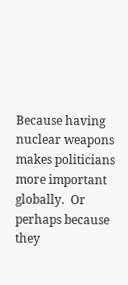Because having nuclear weapons makes politicians more important globally.  Or perhaps because they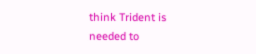think Trident is needed to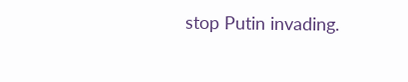stop Putin invading.